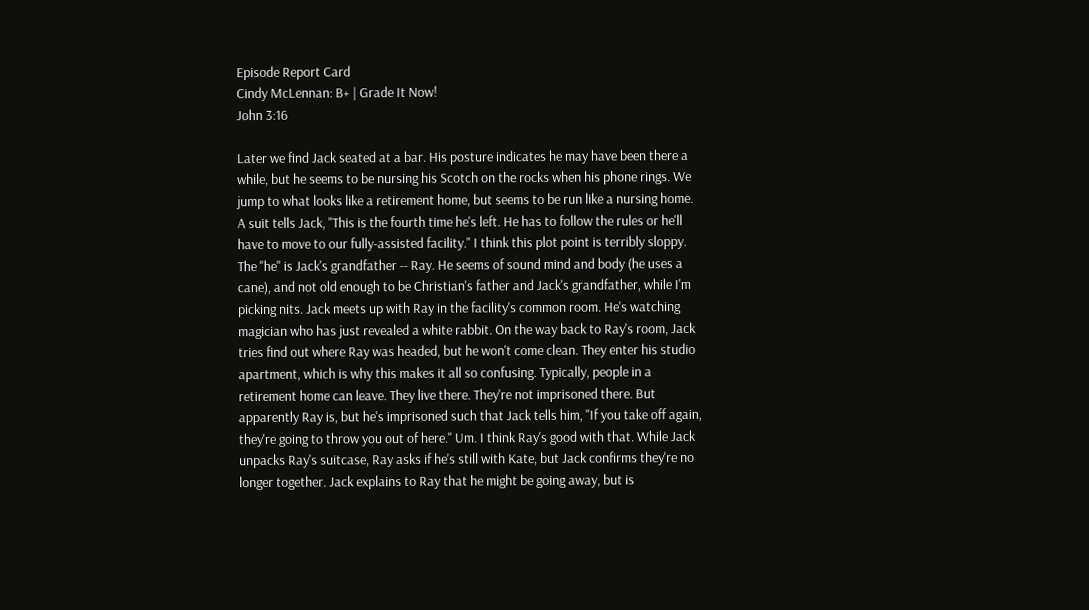Episode Report Card
Cindy McLennan: B+ | Grade It Now!
John 3:16

Later we find Jack seated at a bar. His posture indicates he may have been there a while, but he seems to be nursing his Scotch on the rocks when his phone rings. We jump to what looks like a retirement home, but seems to be run like a nursing home. A suit tells Jack, "This is the fourth time he's left. He has to follow the rules or he'll have to move to our fully-assisted facility." I think this plot point is terribly sloppy. The "he" is Jack's grandfather -- Ray. He seems of sound mind and body (he uses a cane), and not old enough to be Christian's father and Jack's grandfather, while I'm picking nits. Jack meets up with Ray in the facility's common room. He's watching magician who has just revealed a white rabbit. On the way back to Ray's room, Jack tries find out where Ray was headed, but he won't come clean. They enter his studio apartment, which is why this makes it all so confusing. Typically, people in a retirement home can leave. They live there. They're not imprisoned there. But apparently Ray is, but he's imprisoned such that Jack tells him, "If you take off again, they're going to throw you out of here." Um. I think Ray's good with that. While Jack unpacks Ray's suitcase, Ray asks if he's still with Kate, but Jack confirms they're no longer together. Jack explains to Ray that he might be going away, but is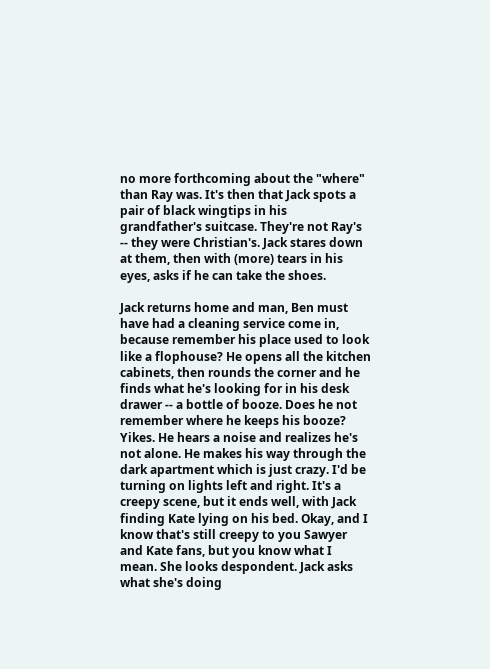no more forthcoming about the "where" than Ray was. It's then that Jack spots a pair of black wingtips in his grandfather's suitcase. They're not Ray's -- they were Christian's. Jack stares down at them, then with (more) tears in his eyes, asks if he can take the shoes.

Jack returns home and man, Ben must have had a cleaning service come in, because remember his place used to look like a flophouse? He opens all the kitchen cabinets, then rounds the corner and he finds what he's looking for in his desk drawer -- a bottle of booze. Does he not remember where he keeps his booze? Yikes. He hears a noise and realizes he's not alone. He makes his way through the dark apartment which is just crazy. I'd be turning on lights left and right. It's a creepy scene, but it ends well, with Jack finding Kate lying on his bed. Okay, and I know that's still creepy to you Sawyer and Kate fans, but you know what I mean. She looks despondent. Jack asks what she's doing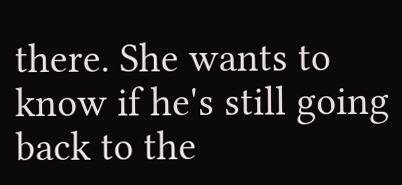there. She wants to know if he's still going back to the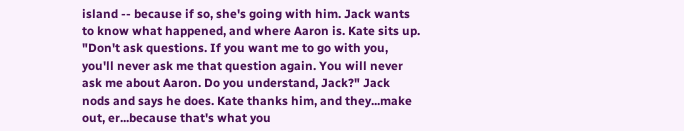island -- because if so, she's going with him. Jack wants to know what happened, and where Aaron is. Kate sits up. "Don't ask questions. If you want me to go with you, you'll never ask me that question again. You will never ask me about Aaron. Do you understand, Jack?" Jack nods and says he does. Kate thanks him, and they...make out, er...because that's what you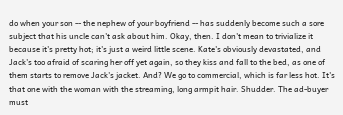do when your son -- the nephew of your boyfriend -- has suddenly become such a sore subject that his uncle can't ask about him. Okay, then. I don't mean to trivialize it because it's pretty hot; it's just a weird little scene. Kate's obviously devastated, and Jack's too afraid of scaring her off yet again, so they kiss and fall to the bed, as one of them starts to remove Jack's jacket. And? We go to commercial, which is far less hot. It's that one with the woman with the streaming, long armpit hair. Shudder. The ad-buyer must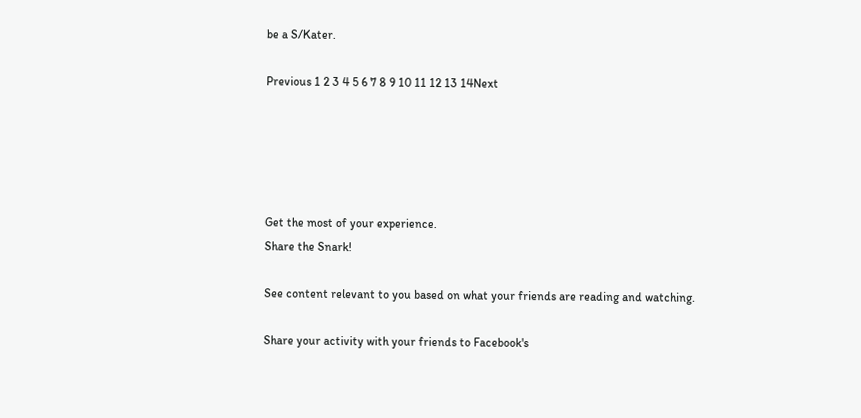be a S/Kater.

Previous 1 2 3 4 5 6 7 8 9 10 11 12 13 14Next





Get the most of your experience.
Share the Snark!

See content relevant to you based on what your friends are reading and watching.

Share your activity with your friends to Facebook's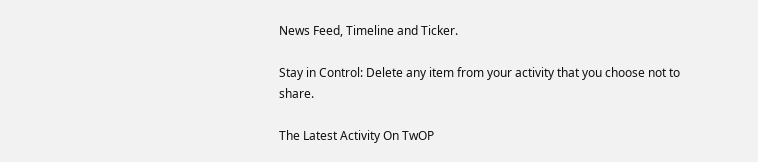News Feed, Timeline and Ticker.

Stay in Control: Delete any item from your activity that you choose not to share.

The Latest Activity On TwOP